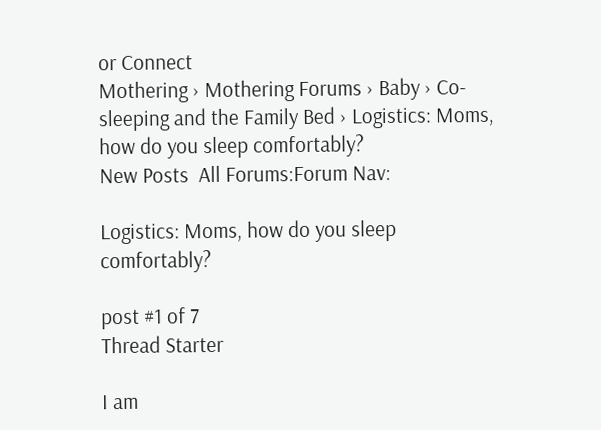or Connect
Mothering › Mothering Forums › Baby › Co-sleeping and the Family Bed › Logistics: Moms, how do you sleep comfortably?
New Posts  All Forums:Forum Nav:

Logistics: Moms, how do you sleep comfortably?

post #1 of 7
Thread Starter

I am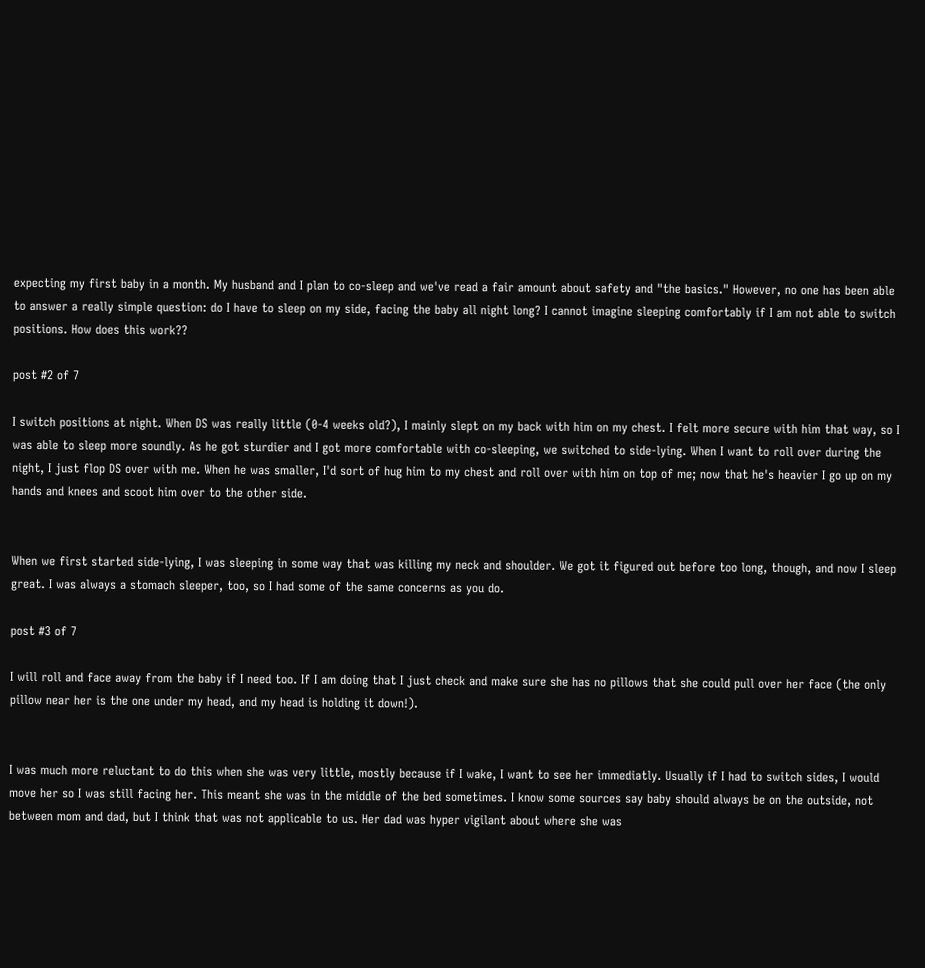expecting my first baby in a month. My husband and I plan to co-sleep and we've read a fair amount about safety and "the basics." However, no one has been able to answer a really simple question: do I have to sleep on my side, facing the baby all night long? I cannot imagine sleeping comfortably if I am not able to switch positions. How does this work??

post #2 of 7

I switch positions at night. When DS was really little (0-4 weeks old?), I mainly slept on my back with him on my chest. I felt more secure with him that way, so I was able to sleep more soundly. As he got sturdier and I got more comfortable with co-sleeping, we switched to side-lying. When I want to roll over during the night, I just flop DS over with me. When he was smaller, I'd sort of hug him to my chest and roll over with him on top of me; now that he's heavier I go up on my hands and knees and scoot him over to the other side.


When we first started side-lying, I was sleeping in some way that was killing my neck and shoulder. We got it figured out before too long, though, and now I sleep great. I was always a stomach sleeper, too, so I had some of the same concerns as you do.

post #3 of 7

I will roll and face away from the baby if I need too. If I am doing that I just check and make sure she has no pillows that she could pull over her face (the only pillow near her is the one under my head, and my head is holding it down!).


I was much more reluctant to do this when she was very little, mostly because if I wake, I want to see her immediatly. Usually if I had to switch sides, I would move her so I was still facing her. This meant she was in the middle of the bed sometimes. I know some sources say baby should always be on the outside, not between mom and dad, but I think that was not applicable to us. Her dad was hyper vigilant about where she was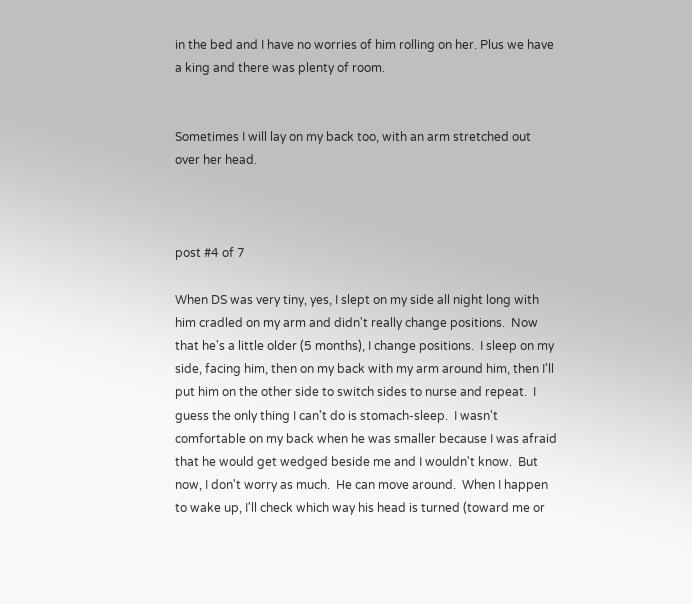in the bed and I have no worries of him rolling on her. Plus we have a king and there was plenty of room.


Sometimes I will lay on my back too, with an arm stretched out over her head.



post #4 of 7

When DS was very tiny, yes, I slept on my side all night long with him cradled on my arm and didn't really change positions.  Now that he's a little older (5 months), I change positions.  I sleep on my side, facing him, then on my back with my arm around him, then I'll put him on the other side to switch sides to nurse and repeat.  I guess the only thing I can't do is stomach-sleep.  I wasn't comfortable on my back when he was smaller because I was afraid that he would get wedged beside me and I wouldn't know.  But now, I don't worry as much.  He can move around.  When I happen to wake up, I'll check which way his head is turned (toward me or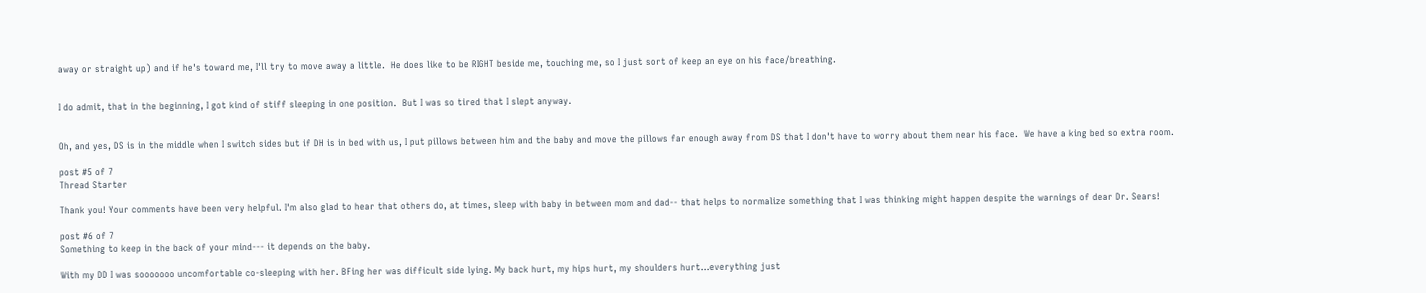away or straight up) and if he's toward me, I'll try to move away a little.  He does like to be RIGHT beside me, touching me, so I just sort of keep an eye on his face/breathing.


I do admit, that in the beginning, I got kind of stiff sleeping in one position.  But I was so tired that I slept anyway.


Oh, and yes, DS is in the middle when I switch sides but if DH is in bed with us, I put pillows between him and the baby and move the pillows far enough away from DS that I don't have to worry about them near his face.  We have a king bed so extra room.

post #5 of 7
Thread Starter

Thank you! Your comments have been very helpful. I'm also glad to hear that others do, at times, sleep with baby in between mom and dad-- that helps to normalize something that I was thinking might happen despite the warnings of dear Dr. Sears!

post #6 of 7
Something to keep in the back of your mind--- it depends on the baby.

With my DD I was sooooooo uncomfortable co-sleeping with her. BFing her was difficult side lying. My back hurt, my hips hurt, my shoulders hurt...everything just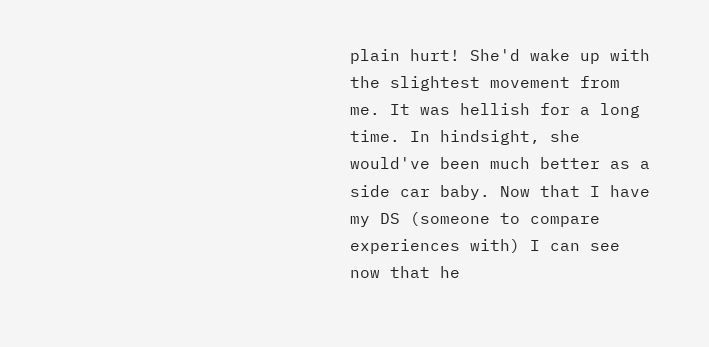plain hurt! She'd wake up with the slightest movement from me. It was hellish for a long time. In hindsight, she would've been much better as a side car baby. Now that I have my DS (someone to compare experiences with) I can see now that he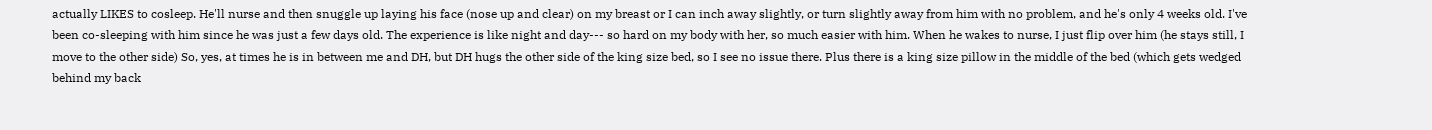actually LIKES to cosleep. He'll nurse and then snuggle up laying his face (nose up and clear) on my breast or I can inch away slightly, or turn slightly away from him with no problem, and he's only 4 weeks old. I've been co-sleeping with him since he was just a few days old. The experience is like night and day--- so hard on my body with her, so much easier with him. When he wakes to nurse, I just flip over him (he stays still, I move to the other side) So, yes, at times he is in between me and DH, but DH hugs the other side of the king size bed, so I see no issue there. Plus there is a king size pillow in the middle of the bed (which gets wedged behind my back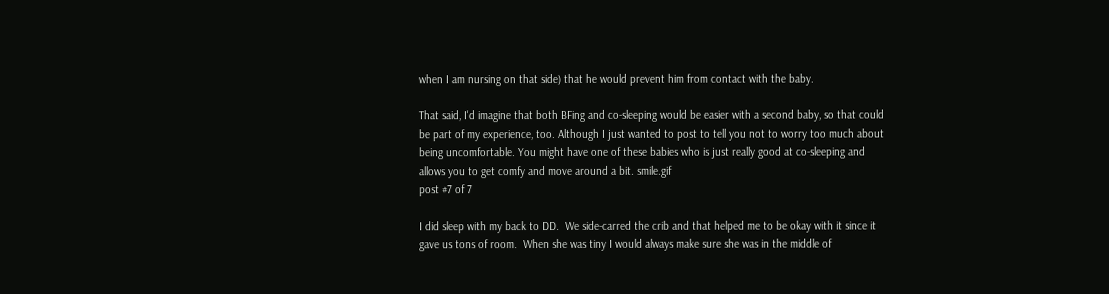when I am nursing on that side) that he would prevent him from contact with the baby.

That said, I'd imagine that both BFing and co-sleeping would be easier with a second baby, so that could be part of my experience, too. Although I just wanted to post to tell you not to worry too much about being uncomfortable. You might have one of these babies who is just really good at co-sleeping and allows you to get comfy and move around a bit. smile.gif
post #7 of 7

I did sleep with my back to DD.  We side-carred the crib and that helped me to be okay with it since it gave us tons of room.  When she was tiny I would always make sure she was in the middle of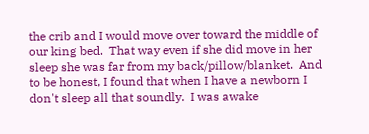the crib and I would move over toward the middle of our king bed.  That way even if she did move in her sleep she was far from my back/pillow/blanket.  And to be honest, I found that when I have a newborn I don't sleep all that soundly.  I was awake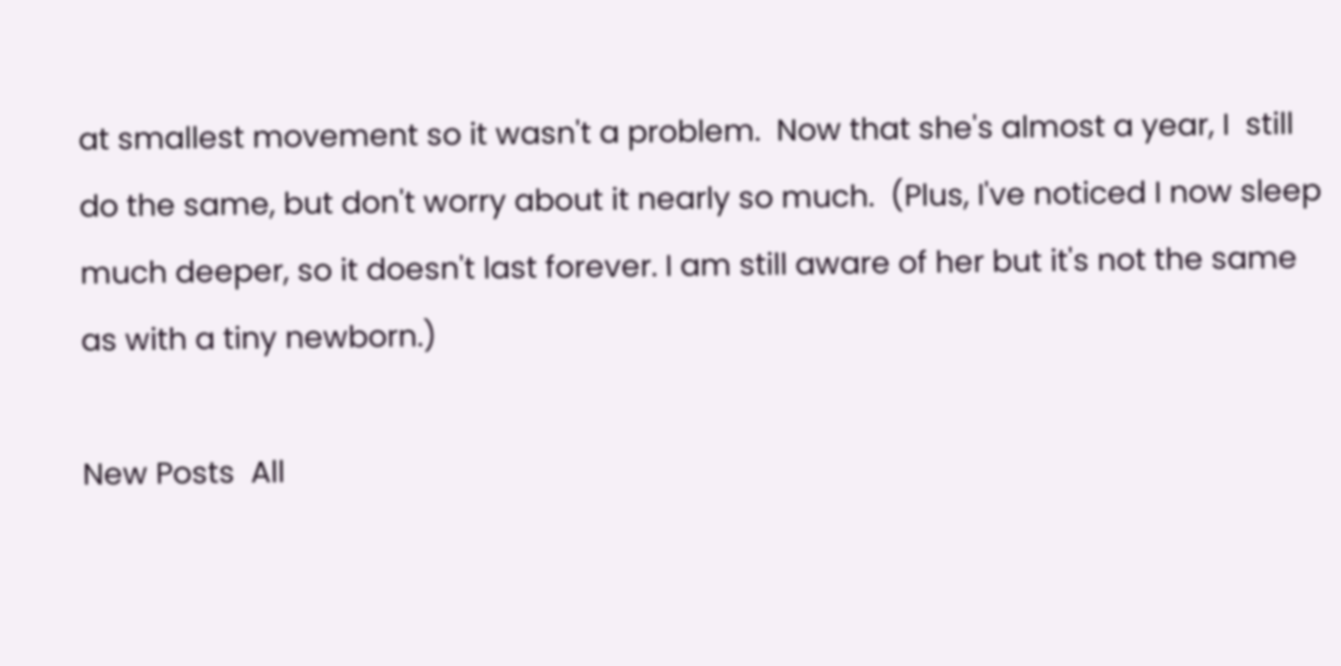at smallest movement so it wasn't a problem.  Now that she's almost a year, I  still do the same, but don't worry about it nearly so much.  (Plus, I've noticed I now sleep much deeper, so it doesn't last forever. I am still aware of her but it's not the same as with a tiny newborn.)

New Posts  All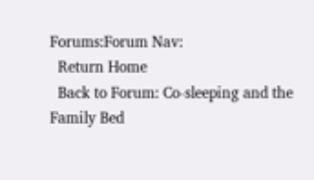Forums:Forum Nav:
  Return Home
  Back to Forum: Co-sleeping and the Family Bed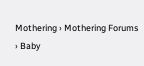Mothering › Mothering Forums › Baby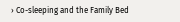› Co-sleeping and the Family Bed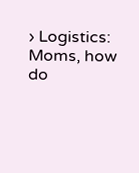› Logistics: Moms, how do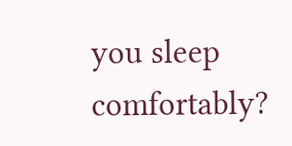you sleep comfortably?